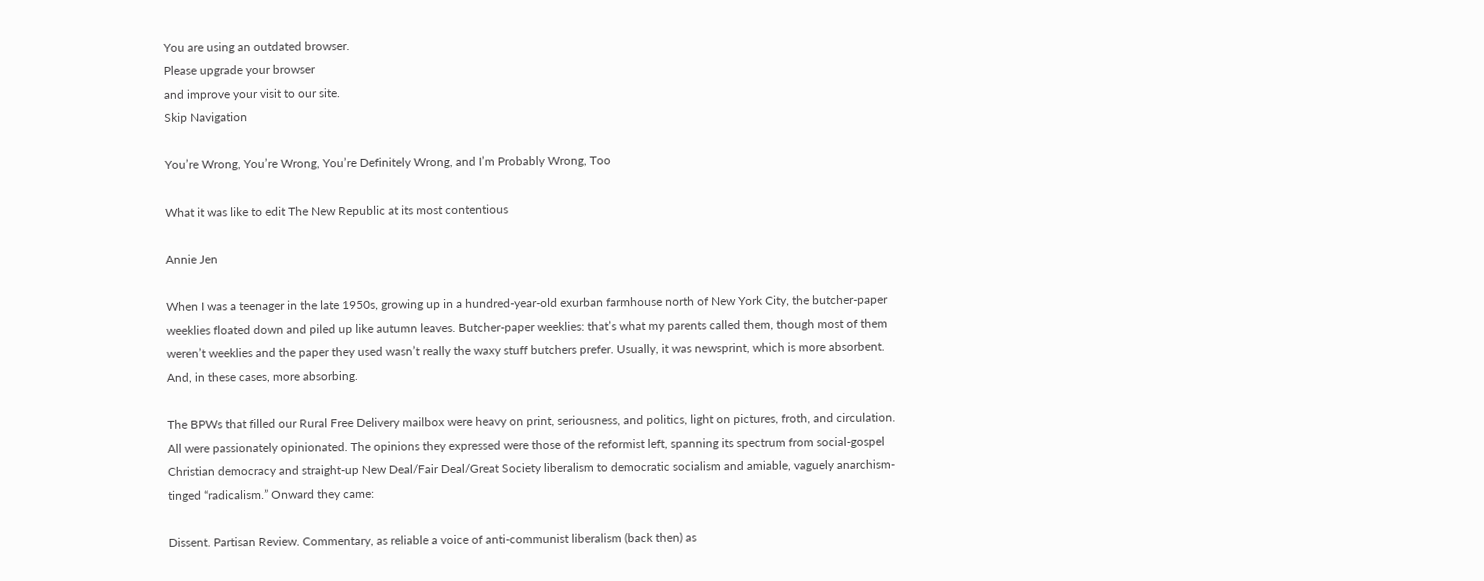You are using an outdated browser.
Please upgrade your browser
and improve your visit to our site.
Skip Navigation

You’re Wrong, You’re Wrong, You’re Definitely Wrong, and I’m Probably Wrong, Too

What it was like to edit The New Republic at its most contentious

Annie Jen

When I was a teenager in the late 1950s, growing up in a hundred-year-old exurban farmhouse north of New York City, the butcher-paper weeklies floated down and piled up like autumn leaves. Butcher-paper weeklies: that’s what my parents called them, though most of them weren’t weeklies and the paper they used wasn’t really the waxy stuff butchers prefer. Usually, it was newsprint, which is more absorbent. And, in these cases, more absorbing.

The BPWs that filled our Rural Free Delivery mailbox were heavy on print, seriousness, and politics, light on pictures, froth, and circulation. All were passionately opinionated. The opinions they expressed were those of the reformist left, spanning its spectrum from social-gospel Christian democracy and straight-up New Deal/Fair Deal/Great Society liberalism to democratic socialism and amiable, vaguely anarchism-tinged “radicalism.” Onward they came:

Dissent. Partisan Review. Commentary, as reliable a voice of anti-communist liberalism (back then) as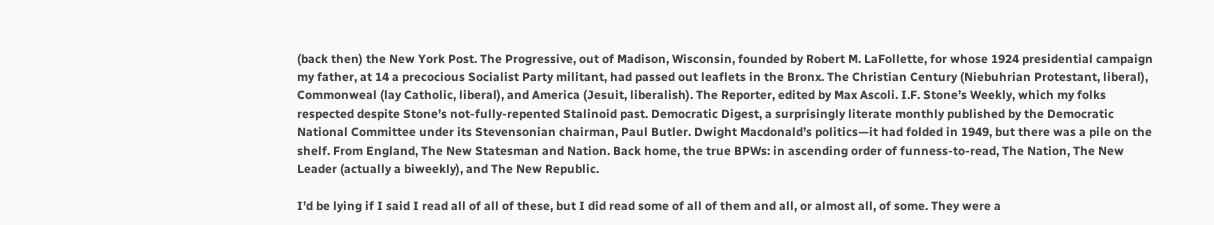(back then) the New York Post. The Progressive, out of Madison, Wisconsin, founded by Robert M. LaFollette, for whose 1924 presidential campaign my father, at 14 a precocious Socialist Party militant, had passed out leaflets in the Bronx. The Christian Century (Niebuhrian Protestant, liberal), Commonweal (lay Catholic, liberal), and America (Jesuit, liberalish). The Reporter, edited by Max Ascoli. I.F. Stone’s Weekly, which my folks respected despite Stone’s not-fully-repented Stalinoid past. Democratic Digest, a surprisingly literate monthly published by the Democratic National Committee under its Stevensonian chairman, Paul Butler. Dwight Macdonald’s politics—it had folded in 1949, but there was a pile on the shelf. From England, The New Statesman and Nation. Back home, the true BPWs: in ascending order of funness-to-read, The Nation, The New Leader (actually a biweekly), and The New Republic.

I’d be lying if I said I read all of all of these, but I did read some of all of them and all, or almost all, of some. They were a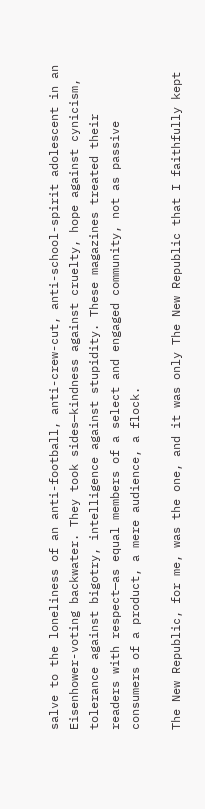salve to the loneliness of an anti-football, anti-crew-cut, anti-school-spirit adolescent in an Eisenhower-voting backwater. They took sides—kindness against cruelty, hope against cynicism, tolerance against bigotry, intelligence against stupidity. These magazines treated their readers with respect—as equal members of a select and engaged community, not as passive consumers of a product, a mere audience, a flock.

The New Republic, for me, was the one, and it was only The New Republic that I faithfully kept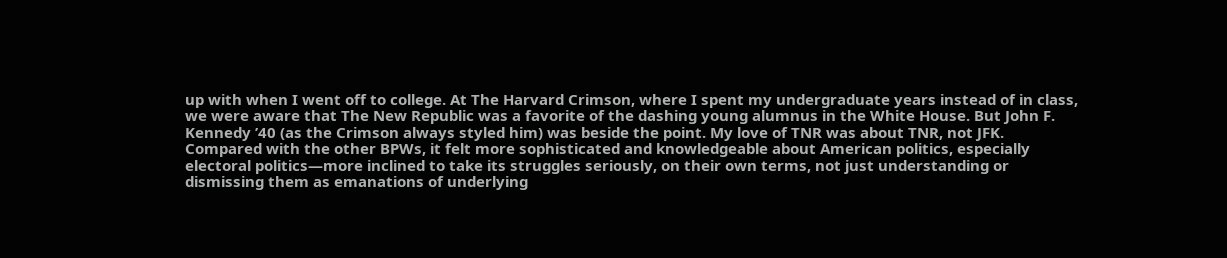up with when I went off to college. At The Harvard Crimson, where I spent my undergraduate years instead of in class, we were aware that The New Republic was a favorite of the dashing young alumnus in the White House. But John F. Kennedy ’40 (as the Crimson always styled him) was beside the point. My love of TNR was about TNR, not JFK. Compared with the other BPWs, it felt more sophisticated and knowledgeable about American politics, especially electoral politics—more inclined to take its struggles seriously, on their own terms, not just understanding or dismissing them as emanations of underlying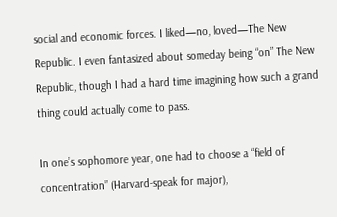social and economic forces. I liked—no, loved—The New Republic. I even fantasized about someday being “on” The New Republic, though I had a hard time imagining how such a grand thing could actually come to pass.

In one’s sophomore year, one had to choose a “field of concentration” (Harvard-speak for major),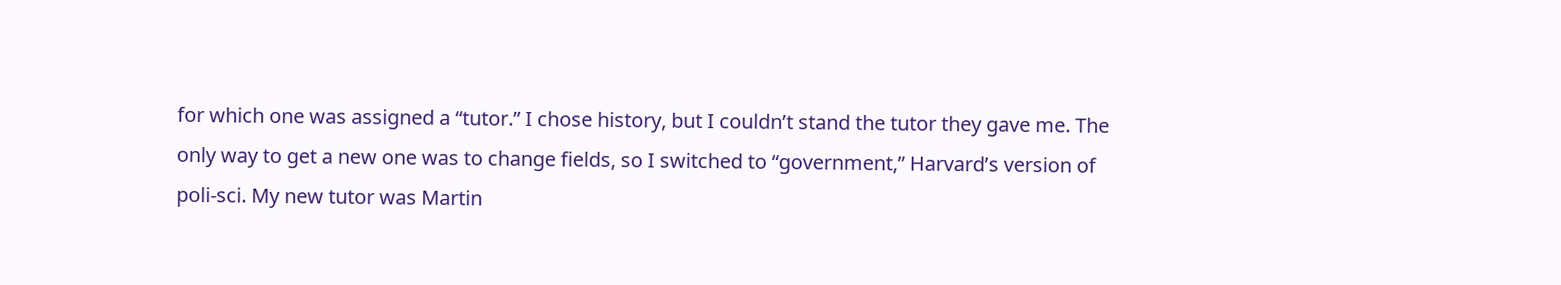for which one was assigned a “tutor.” I chose history, but I couldn’t stand the tutor they gave me. The only way to get a new one was to change fields, so I switched to “government,” Harvard’s version of poli-sci. My new tutor was Martin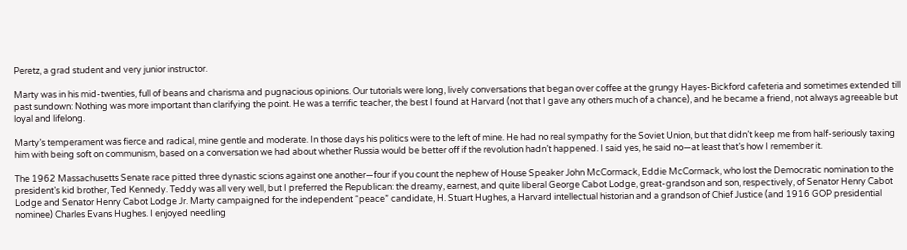Peretz, a grad student and very junior instructor.

Marty was in his mid-twenties, full of beans and charisma and pugnacious opinions. Our tutorials were long, lively conversations that began over coffee at the grungy Hayes-Bickford cafeteria and sometimes extended till past sundown: Nothing was more important than clarifying the point. He was a terrific teacher, the best I found at Harvard (not that I gave any others much of a chance), and he became a friend, not always agreeable but loyal and lifelong.

Marty’s temperament was fierce and radical, mine gentle and moderate. In those days his politics were to the left of mine. He had no real sympathy for the Soviet Union, but that didn’t keep me from half-seriously taxing him with being soft on communism, based on a conversation we had about whether Russia would be better off if the revolution hadn’t happened. I said yes, he said no—at least that’s how I remember it.

The 1962 Massachusetts Senate race pitted three dynastic scions against one another—four if you count the nephew of House Speaker John McCormack, Eddie McCormack, who lost the Democratic nomination to the president’s kid brother, Ted Kennedy. Teddy was all very well, but I preferred the Republican: the dreamy, earnest, and quite liberal George Cabot Lodge, great-grandson and son, respectively, of Senator Henry Cabot Lodge and Senator Henry Cabot Lodge Jr. Marty campaigned for the independent “peace” candidate, H. Stuart Hughes, a Harvard intellectual historian and a grandson of Chief Justice (and 1916 GOP presidential nominee) Charles Evans Hughes. I enjoyed needling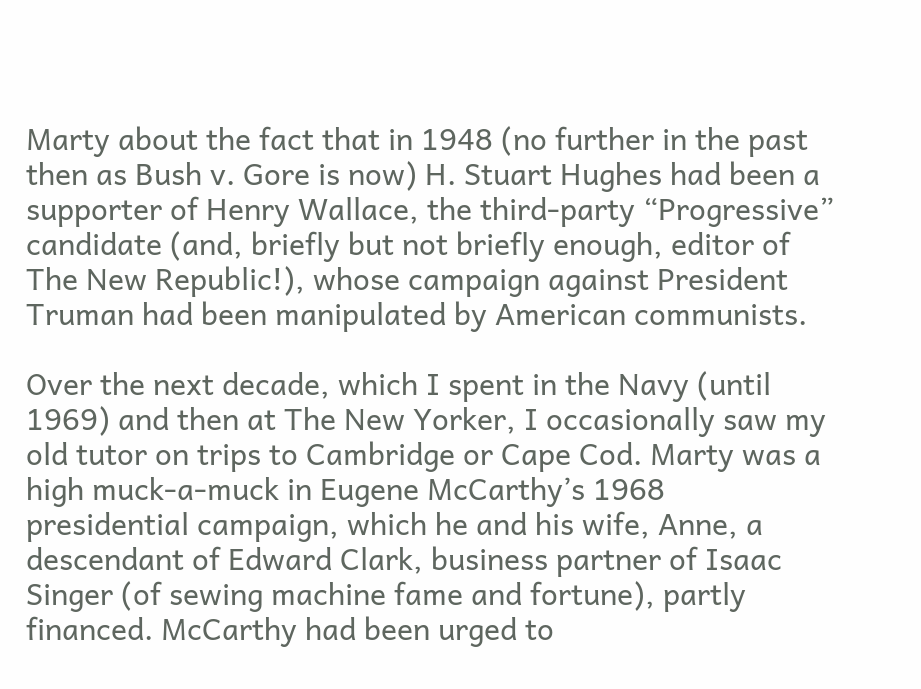Marty about the fact that in 1948 (no further in the past then as Bush v. Gore is now) H. Stuart Hughes had been a supporter of Henry Wallace, the third-party “Progressive” candidate (and, briefly but not briefly enough, editor of The New Republic!), whose campaign against President Truman had been manipulated by American communists.

Over the next decade, which I spent in the Navy (until 1969) and then at The New Yorker, I occasionally saw my old tutor on trips to Cambridge or Cape Cod. Marty was a high muck-a-muck in Eugene McCarthy’s 1968 presidential campaign, which he and his wife, Anne, a descendant of Edward Clark, business partner of Isaac Singer (of sewing machine fame and fortune), partly financed. McCarthy had been urged to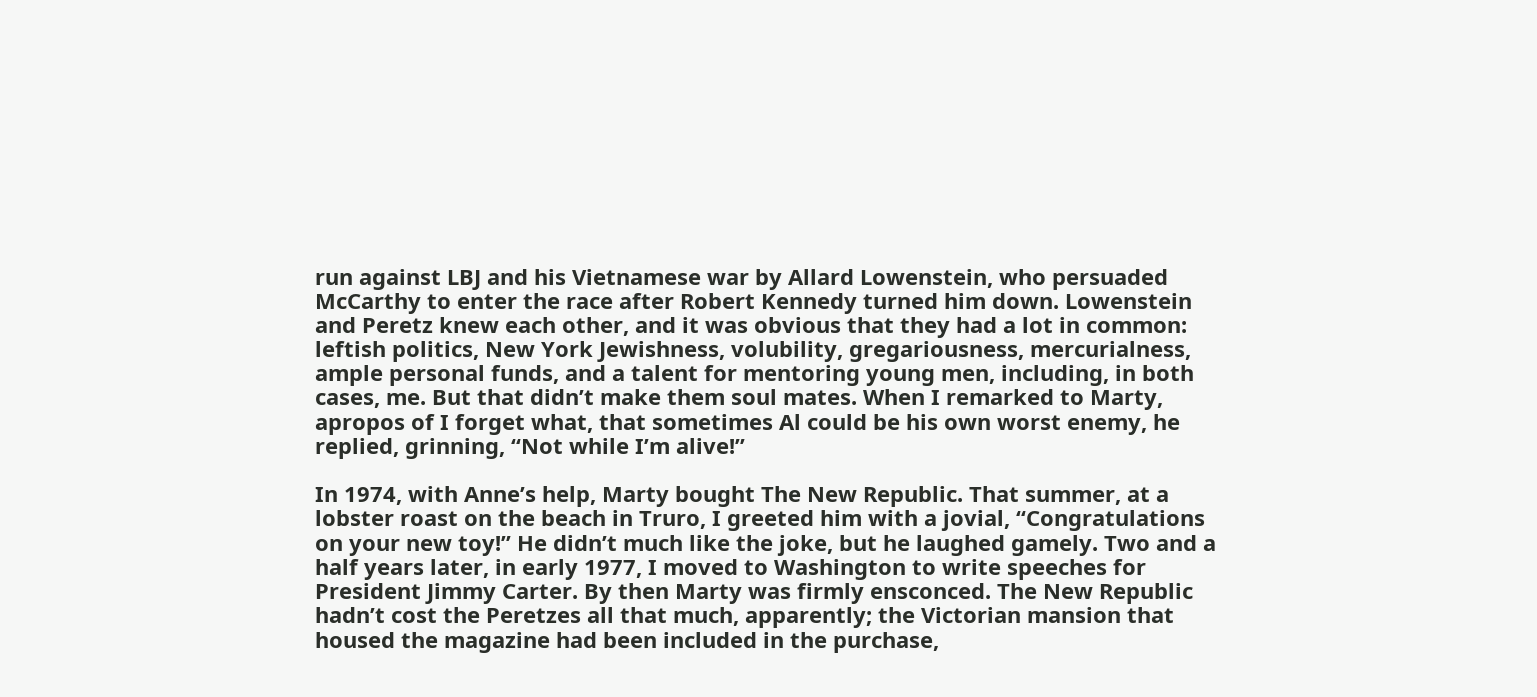run against LBJ and his Vietnamese war by Allard Lowenstein, who persuaded McCarthy to enter the race after Robert Kennedy turned him down. Lowenstein and Peretz knew each other, and it was obvious that they had a lot in common: leftish politics, New York Jewishness, volubility, gregariousness, mercurialness, ample personal funds, and a talent for mentoring young men, including, in both cases, me. But that didn’t make them soul mates. When I remarked to Marty, apropos of I forget what, that sometimes Al could be his own worst enemy, he replied, grinning, “Not while I’m alive!”

In 1974, with Anne’s help, Marty bought The New Republic. That summer, at a lobster roast on the beach in Truro, I greeted him with a jovial, “Congratulations on your new toy!” He didn’t much like the joke, but he laughed gamely. Two and a half years later, in early 1977, I moved to Washington to write speeches for President Jimmy Carter. By then Marty was firmly ensconced. The New Republic hadn’t cost the Peretzes all that much, apparently; the Victorian mansion that housed the magazine had been included in the purchase,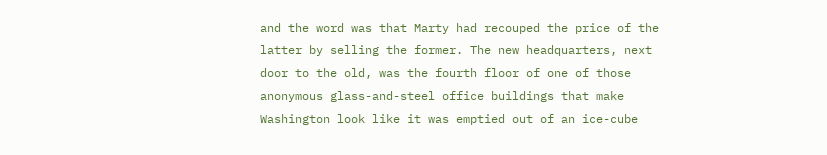and the word was that Marty had recouped the price of the latter by selling the former. The new headquarters, next door to the old, was the fourth floor of one of those anonymous glass-and-steel office buildings that make Washington look like it was emptied out of an ice-cube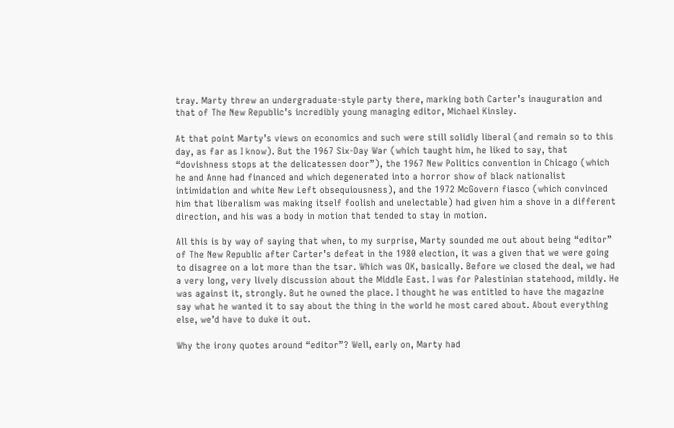tray. Marty threw an undergraduate-style party there, marking both Carter’s inauguration and that of The New Republic’s incredibly young managing editor, Michael Kinsley.

At that point Marty’s views on economics and such were still solidly liberal (and remain so to this day, as far as I know). But the 1967 Six-Day War (which taught him, he liked to say, that “dovishness stops at the delicatessen door”), the 1967 New Politics convention in Chicago (which he and Anne had financed and which degenerated into a horror show of black nationalist intimidation and white New Left obsequiousness), and the 1972 McGovern fiasco (which convinced him that liberalism was making itself foolish and unelectable) had given him a shove in a different direction, and his was a body in motion that tended to stay in motion.

All this is by way of saying that when, to my surprise, Marty sounded me out about being “editor” of The New Republic after Carter’s defeat in the 1980 election, it was a given that we were going to disagree on a lot more than the tsar. Which was OK, basically. Before we closed the deal, we had a very long, very lively discussion about the Middle East. I was for Palestinian statehood, mildly. He was against it, strongly. But he owned the place. I thought he was entitled to have the magazine say what he wanted it to say about the thing in the world he most cared about. About everything else, we’d have to duke it out.

Why the irony quotes around “editor”? Well, early on, Marty had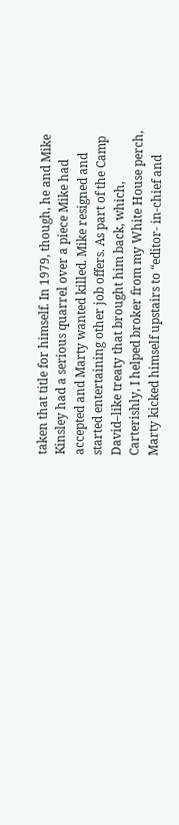taken that title for himself. In 1979, though, he and Mike Kinsley had a serious quarrel over a piece Mike had accepted and Marty wanted killed. Mike resigned and started entertaining other job offers. As part of the Camp David–like treaty that brought him back, which, Carterishly, I helped broker from my White House perch, Marty kicked himself upstairs to “editor- in-chief and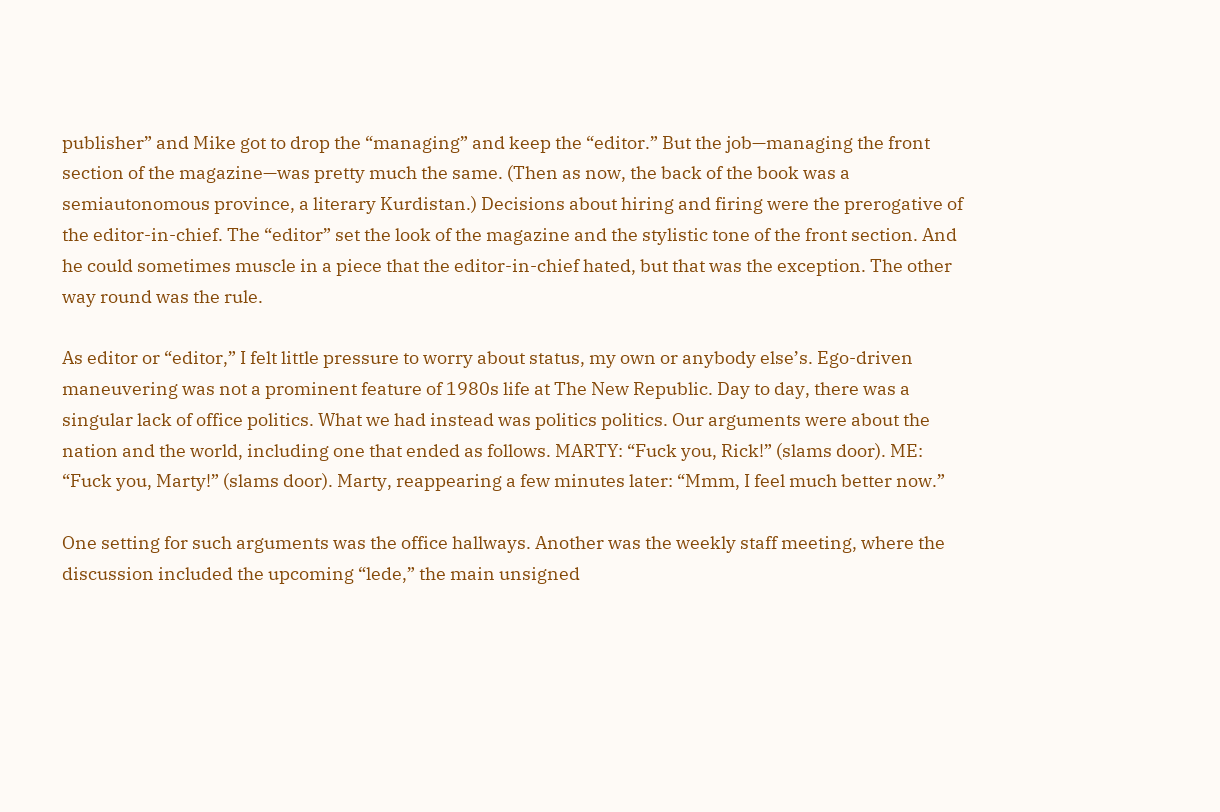publisher” and Mike got to drop the “managing” and keep the “editor.” But the job—managing the front section of the magazine—was pretty much the same. (Then as now, the back of the book was a semiautonomous province, a literary Kurdistan.) Decisions about hiring and firing were the prerogative of the editor-in-chief. The “editor” set the look of the magazine and the stylistic tone of the front section. And he could sometimes muscle in a piece that the editor-in-chief hated, but that was the exception. The other way round was the rule.

As editor or “editor,” I felt little pressure to worry about status, my own or anybody else’s. Ego-driven maneuvering was not a prominent feature of 1980s life at The New Republic. Day to day, there was a singular lack of office politics. What we had instead was politics politics. Our arguments were about the nation and the world, including one that ended as follows. MARTY: “Fuck you, Rick!” (slams door). ME: “Fuck you, Marty!” (slams door). Marty, reappearing a few minutes later: “Mmm, I feel much better now.”

One setting for such arguments was the office hallways. Another was the weekly staff meeting, where the discussion included the upcoming “lede,” the main unsigned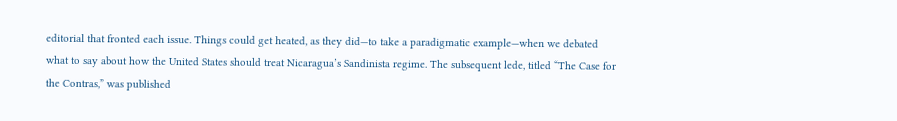editorial that fronted each issue. Things could get heated, as they did—to take a paradigmatic example—when we debated what to say about how the United States should treat Nicaragua’s Sandinista regime. The subsequent lede, titled “The Case for the Contras,” was published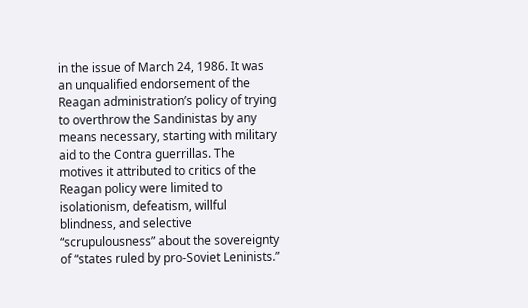in the issue of March 24, 1986. It was an unqualified endorsement of the Reagan administration’s policy of trying to overthrow the Sandinistas by any means necessary, starting with military aid to the Contra guerrillas. The motives it attributed to critics of the Reagan policy were limited to isolationism, defeatism, willful blindness, and selective “scrupulousness” about the sovereignty of “states ruled by pro-Soviet Leninists.”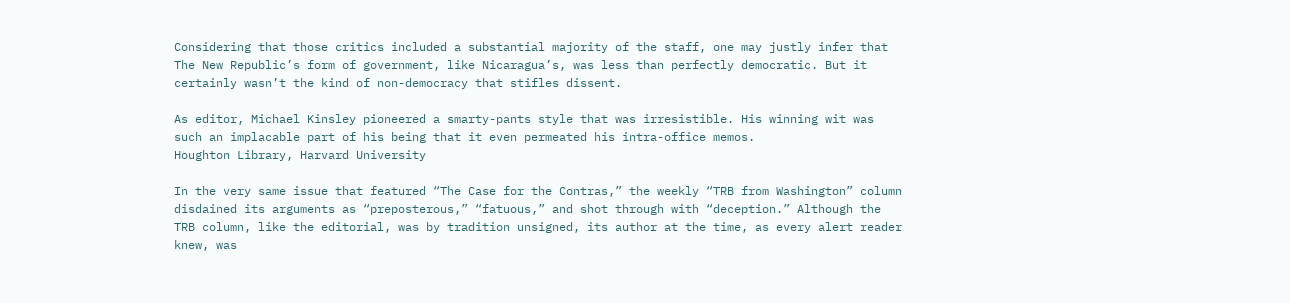Considering that those critics included a substantial majority of the staff, one may justly infer that The New Republic’s form of government, like Nicaragua’s, was less than perfectly democratic. But it certainly wasn’t the kind of non-democracy that stifles dissent.

As editor, Michael Kinsley pioneered a smarty-pants style that was irresistible. His winning wit was such an implacable part of his being that it even permeated his intra-office memos.
Houghton Library, Harvard University

In the very same issue that featured “The Case for the Contras,” the weekly “TRB from Washington” column disdained its arguments as “preposterous,” “fatuous,” and shot through with “deception.” Although the TRB column, like the editorial, was by tradition unsigned, its author at the time, as every alert reader knew, was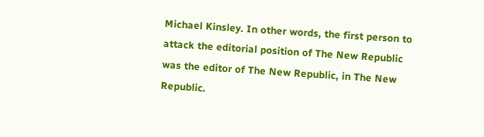Michael Kinsley. In other words, the first person to attack the editorial position of The New Republic was the editor of The New Republic, in The New Republic.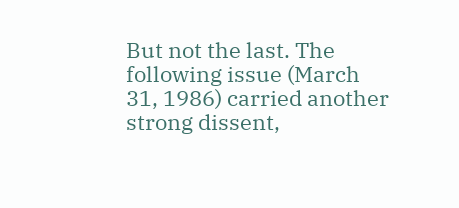But not the last. The following issue (March 31, 1986) carried another strong dissent,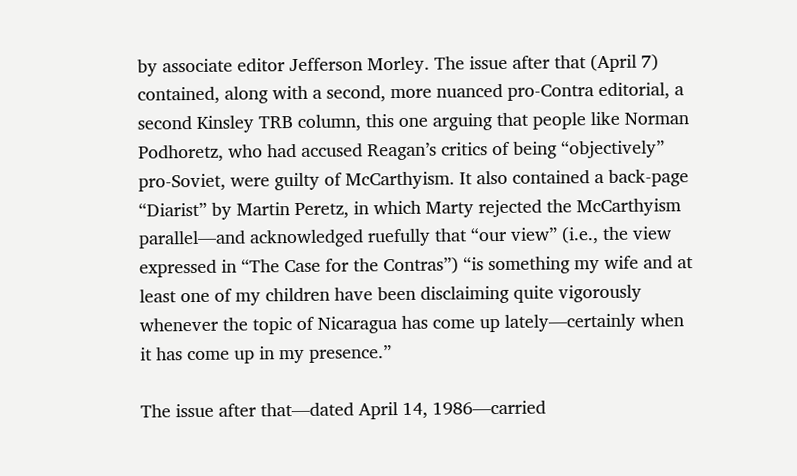by associate editor Jefferson Morley. The issue after that (April 7) contained, along with a second, more nuanced pro-Contra editorial, a second Kinsley TRB column, this one arguing that people like Norman Podhoretz, who had accused Reagan’s critics of being “objectively” pro-Soviet, were guilty of McCarthyism. It also contained a back-page “Diarist” by Martin Peretz, in which Marty rejected the McCarthyism parallel—and acknowledged ruefully that “our view” (i.e., the view expressed in “The Case for the Contras”) “is something my wife and at least one of my children have been disclaiming quite vigorously whenever the topic of Nicaragua has come up lately—certainly when it has come up in my presence.”

The issue after that—dated April 14, 1986—carried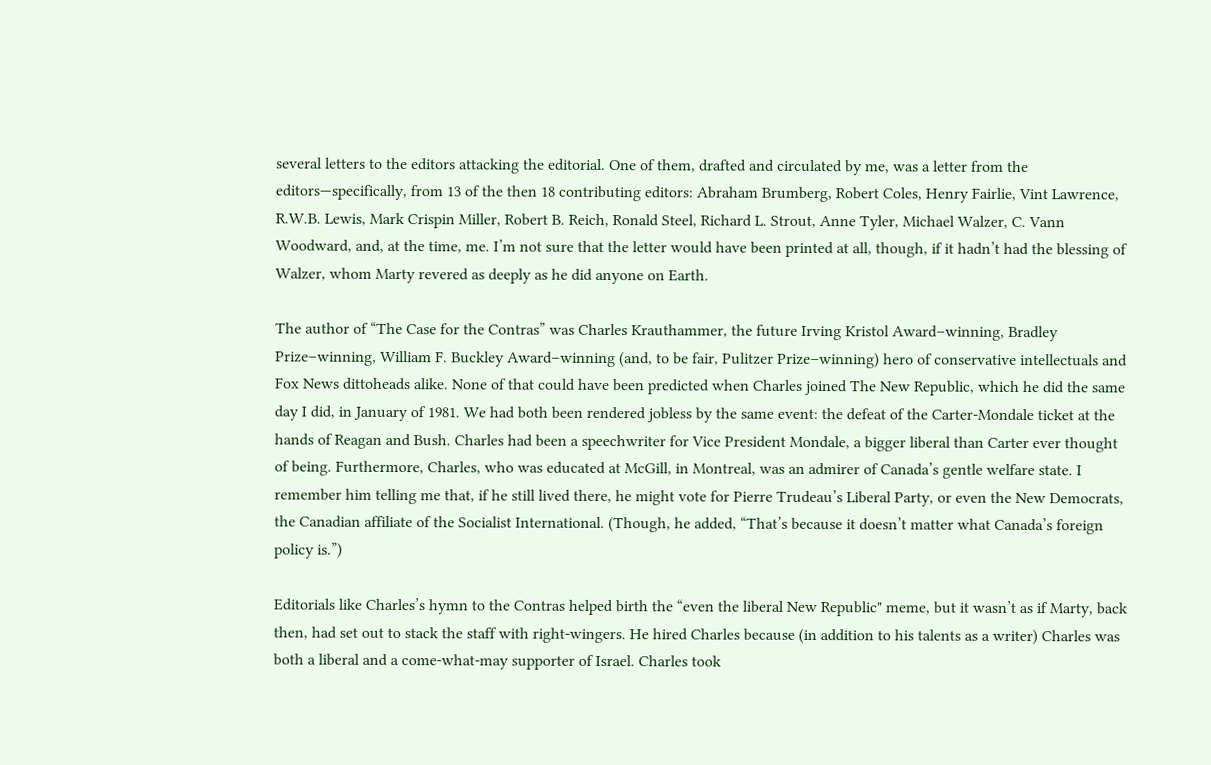several letters to the editors attacking the editorial. One of them, drafted and circulated by me, was a letter from the editors—specifically, from 13 of the then 18 contributing editors: Abraham Brumberg, Robert Coles, Henry Fairlie, Vint Lawrence, R.W.B. Lewis, Mark Crispin Miller, Robert B. Reich, Ronald Steel, Richard L. Strout, Anne Tyler, Michael Walzer, C. Vann Woodward, and, at the time, me. I’m not sure that the letter would have been printed at all, though, if it hadn’t had the blessing of Walzer, whom Marty revered as deeply as he did anyone on Earth.

The author of “The Case for the Contras” was Charles Krauthammer, the future Irving Kristol Award–winning, Bradley Prize–winning, William F. Buckley Award–winning (and, to be fair, Pulitzer Prize–winning) hero of conservative intellectuals and Fox News dittoheads alike. None of that could have been predicted when Charles joined The New Republic, which he did the same day I did, in January of 1981. We had both been rendered jobless by the same event: the defeat of the Carter-Mondale ticket at the hands of Reagan and Bush. Charles had been a speechwriter for Vice President Mondale, a bigger liberal than Carter ever thought of being. Furthermore, Charles, who was educated at McGill, in Montreal, was an admirer of Canada’s gentle welfare state. I remember him telling me that, if he still lived there, he might vote for Pierre Trudeau’s Liberal Party, or even the New Democrats, the Canadian affiliate of the Socialist International. (Though, he added, “That’s because it doesn’t matter what Canada’s foreign policy is.”)

Editorials like Charles’s hymn to the Contras helped birth the “even the liberal New Republic" meme, but it wasn’t as if Marty, back then, had set out to stack the staff with right-wingers. He hired Charles because (in addition to his talents as a writer) Charles was both a liberal and a come-what-may supporter of Israel. Charles took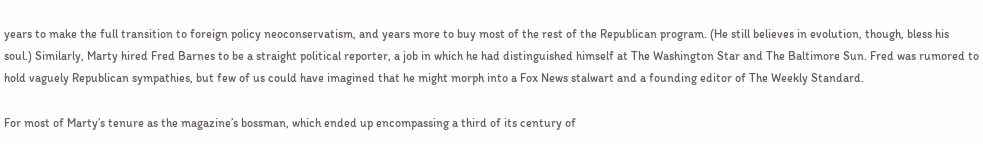years to make the full transition to foreign policy neoconservatism, and years more to buy most of the rest of the Republican program. (He still believes in evolution, though, bless his soul.) Similarly, Marty hired Fred Barnes to be a straight political reporter, a job in which he had distinguished himself at The Washington Star and The Baltimore Sun. Fred was rumored to hold vaguely Republican sympathies, but few of us could have imagined that he might morph into a Fox News stalwart and a founding editor of The Weekly Standard.

For most of Marty’s tenure as the magazine’s bossman, which ended up encompassing a third of its century of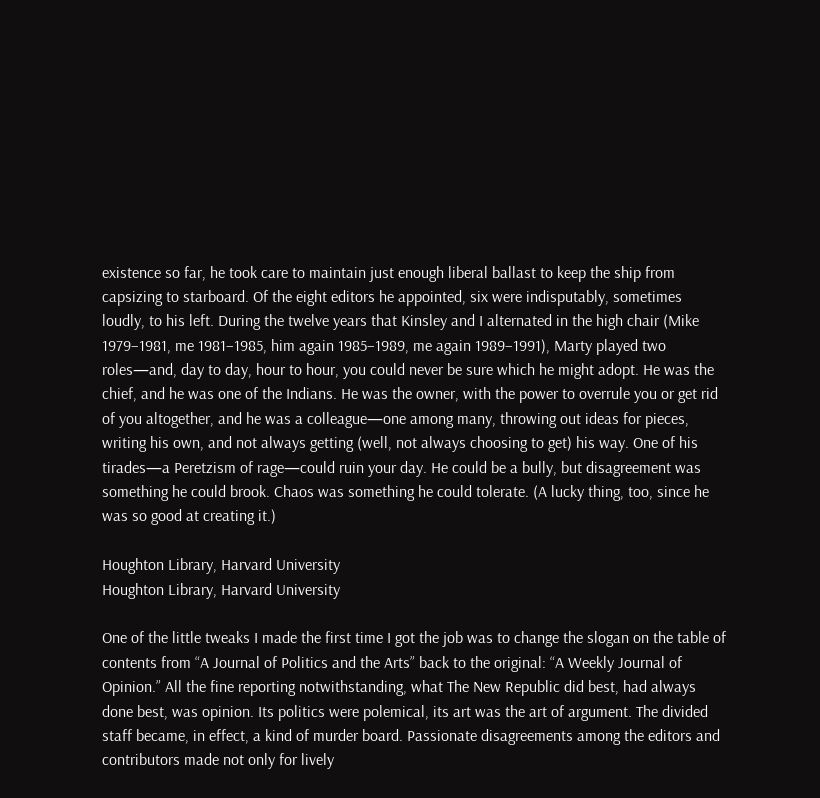existence so far, he took care to maintain just enough liberal ballast to keep the ship from capsizing to starboard. Of the eight editors he appointed, six were indisputably, sometimes loudly, to his left. During the twelve years that Kinsley and I alternated in the high chair (Mike 1979–1981, me 1981–1985, him again 1985–1989, me again 1989–1991), Marty played two roles—and, day to day, hour to hour, you could never be sure which he might adopt. He was the chief, and he was one of the Indians. He was the owner, with the power to overrule you or get rid of you altogether, and he was a colleague—one among many, throwing out ideas for pieces, writing his own, and not always getting (well, not always choosing to get) his way. One of his tirades—a Peretzism of rage—could ruin your day. He could be a bully, but disagreement was something he could brook. Chaos was something he could tolerate. (A lucky thing, too, since he was so good at creating it.)

Houghton Library, Harvard University
Houghton Library, Harvard University

One of the little tweaks I made the first time I got the job was to change the slogan on the table of contents from “A Journal of Politics and the Arts” back to the original: “A Weekly Journal of Opinion.” All the fine reporting notwithstanding, what The New Republic did best, had always done best, was opinion. Its politics were polemical, its art was the art of argument. The divided staff became, in effect, a kind of murder board. Passionate disagreements among the editors and contributors made not only for lively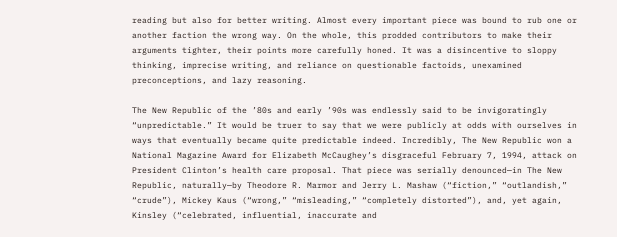reading but also for better writing. Almost every important piece was bound to rub one or another faction the wrong way. On the whole, this prodded contributors to make their arguments tighter, their points more carefully honed. It was a disincentive to sloppy thinking, imprecise writing, and reliance on questionable factoids, unexamined preconceptions, and lazy reasoning.

The New Republic of the ’80s and early ’90s was endlessly said to be invigoratingly “unpredictable.” It would be truer to say that we were publicly at odds with ourselves in ways that eventually became quite predictable indeed. Incredibly, The New Republic won a National Magazine Award for Elizabeth McCaughey’s disgraceful February 7, 1994, attack on President Clinton’s health care proposal. That piece was serially denounced—in The New Republic, naturally—by Theodore R. Marmor and Jerry L. Mashaw (“fiction,” “outlandish,” “crude”), Mickey Kaus (“wrong,” “misleading,” “completely distorted”), and, yet again, Kinsley (“celebrated, influential, inaccurate and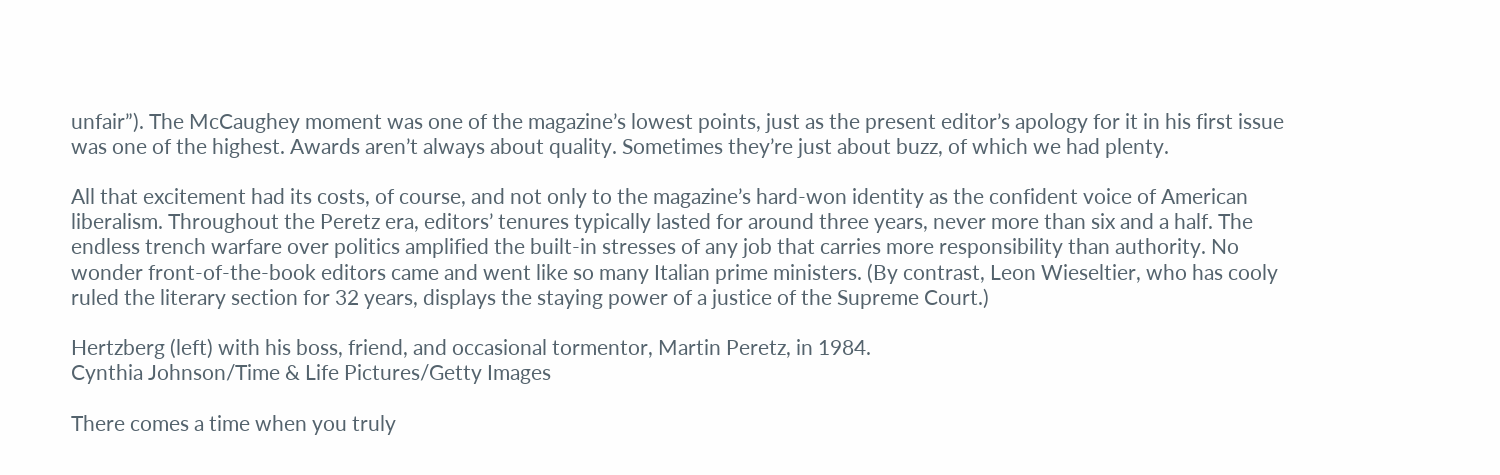unfair”). The McCaughey moment was one of the magazine’s lowest points, just as the present editor’s apology for it in his first issue was one of the highest. Awards aren’t always about quality. Sometimes they’re just about buzz, of which we had plenty.

All that excitement had its costs, of course, and not only to the magazine’s hard-won identity as the confident voice of American liberalism. Throughout the Peretz era, editors’ tenures typically lasted for around three years, never more than six and a half. The endless trench warfare over politics amplified the built-in stresses of any job that carries more responsibility than authority. No wonder front-of-the-book editors came and went like so many Italian prime ministers. (By contrast, Leon Wieseltier, who has cooly ruled the literary section for 32 years, displays the staying power of a justice of the Supreme Court.)

Hertzberg (left) with his boss, friend, and occasional tormentor, Martin Peretz, in 1984.
Cynthia Johnson/Time & Life Pictures/Getty Images

There comes a time when you truly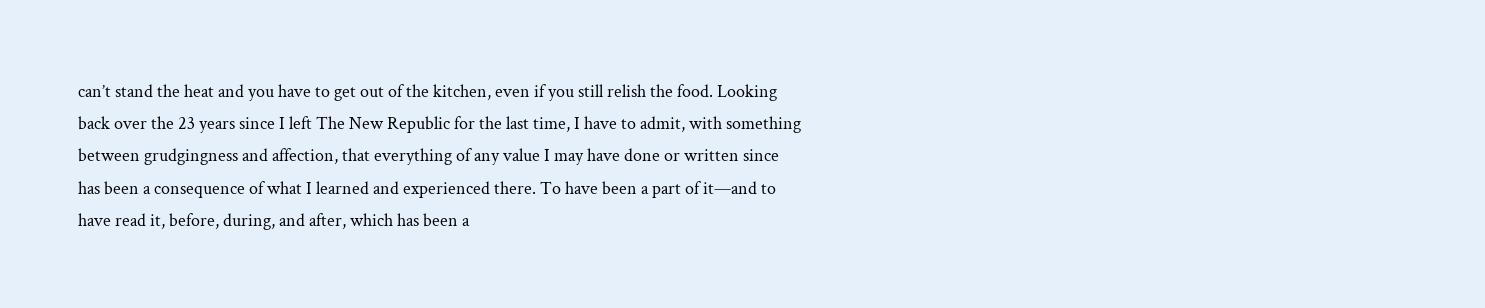can’t stand the heat and you have to get out of the kitchen, even if you still relish the food. Looking back over the 23 years since I left The New Republic for the last time, I have to admit, with something between grudgingness and affection, that everything of any value I may have done or written since has been a consequence of what I learned and experienced there. To have been a part of it—and to have read it, before, during, and after, which has been a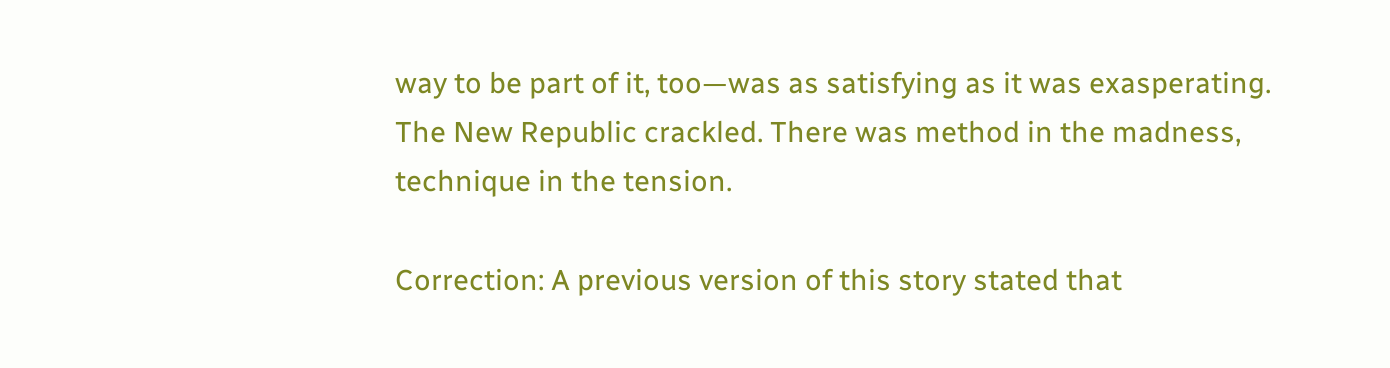way to be part of it, too—was as satisfying as it was exasperating. The New Republic crackled. There was method in the madness, technique in the tension.

Correction: A previous version of this story stated that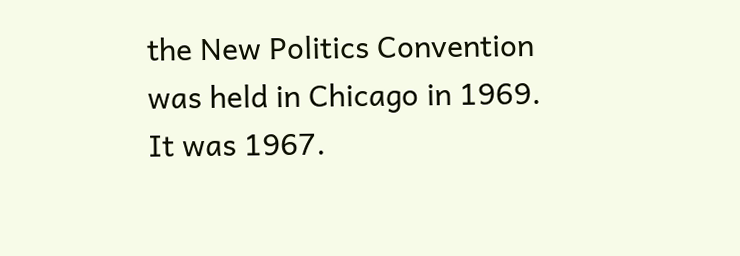the New Politics Convention was held in Chicago in 1969. It was 1967.